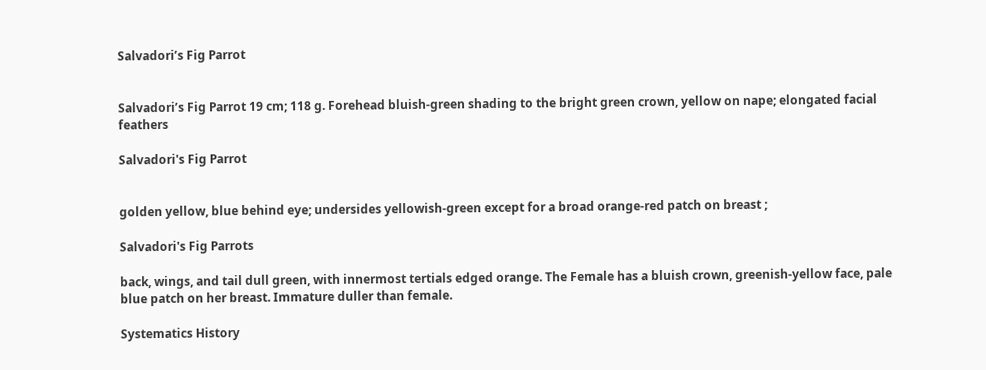Salvadori’s Fig Parrot


Salvadori’s Fig Parrot 19 cm; 118 g. Forehead bluish-green shading to the bright green crown, yellow on nape; elongated facial feathers

Salvadori's Fig Parrot


golden yellow, blue behind eye; undersides yellowish-green except for a broad orange-red patch on breast ;

Salvadori's Fig Parrots

back, wings, and tail dull green, with innermost tertials edged orange. The Female has a bluish crown, greenish-yellow face, pale blue patch on her breast. Immature duller than female.

Systematics History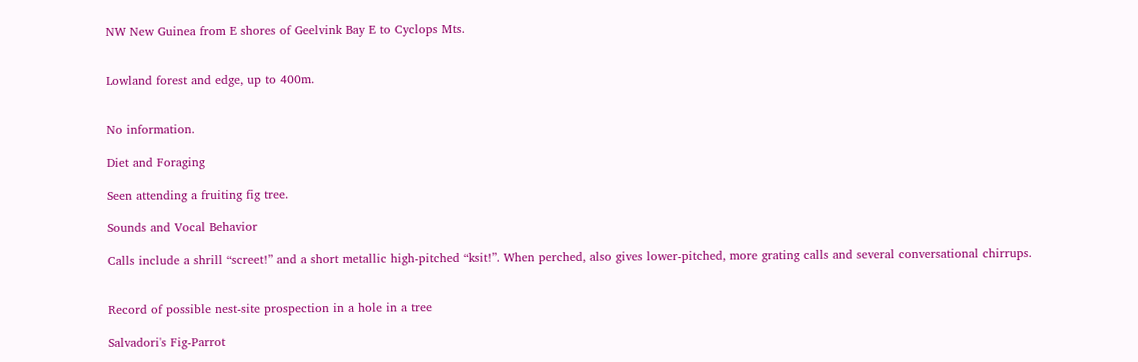NW New Guinea from E shores of Geelvink Bay E to Cyclops Mts.


Lowland forest and edge, up to 400m.


No information.

Diet and Foraging

Seen attending a fruiting fig tree.

Sounds and Vocal Behavior

Calls include a shrill “screet!” and a short metallic high-pitched “ksit!”. When perched, also gives lower-pitched, more grating calls and several conversational chirrups.


Record of possible nest-site prospection in a hole in a tree

Salvadori's Fig-Parrot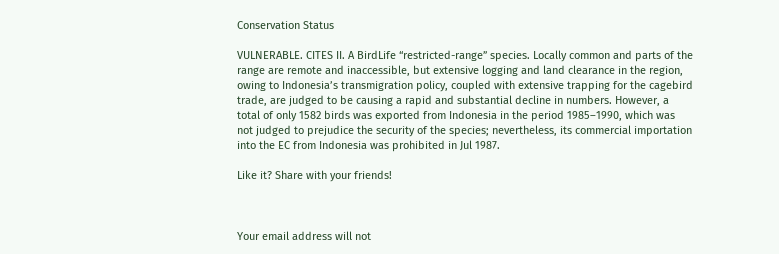Conservation Status

VULNERABLE. CITES II. A BirdLife “restricted-range” species. Locally common and parts of the range are remote and inaccessible, but extensive logging and land clearance in the region, owing to Indonesia’s transmigration policy, coupled with extensive trapping for the cagebird trade, are judged to be causing a rapid and substantial decline in numbers. However, a total of only 1582 birds was exported from Indonesia in the period 1985–1990, which was not judged to prejudice the security of the species; nevertheless, its commercial importation into the EC from Indonesia was prohibited in Jul 1987.

Like it? Share with your friends!



Your email address will not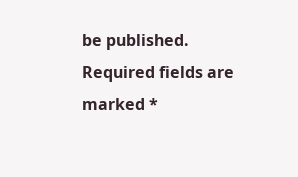be published. Required fields are marked *